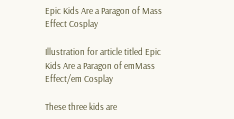Epic Kids Are a Paragon of Mass Effect Cosplay

Illustration for article titled Epic Kids Are a Paragon of emMass Effect/em Cosplay

These three kids are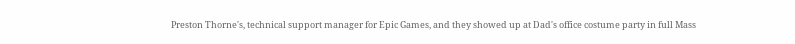Preston Thorne's, technical support manager for Epic Games, and they showed up at Dad's office costume party in full Mass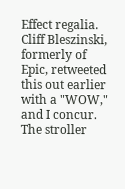Effect regalia. Cliff Bleszinski, formerly of Epic, retweeted this out earlier with a "WOW," and I concur. The stroller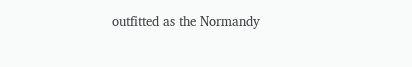outfitted as the Normandy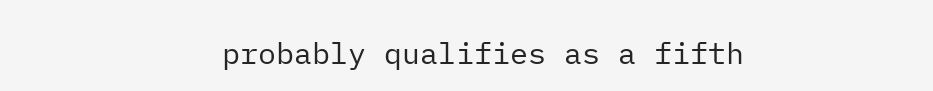probably qualifies as a fifth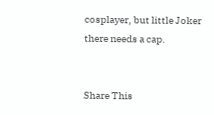cosplayer, but little Joker there needs a cap.


Share This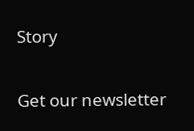Story

Get our newsletter